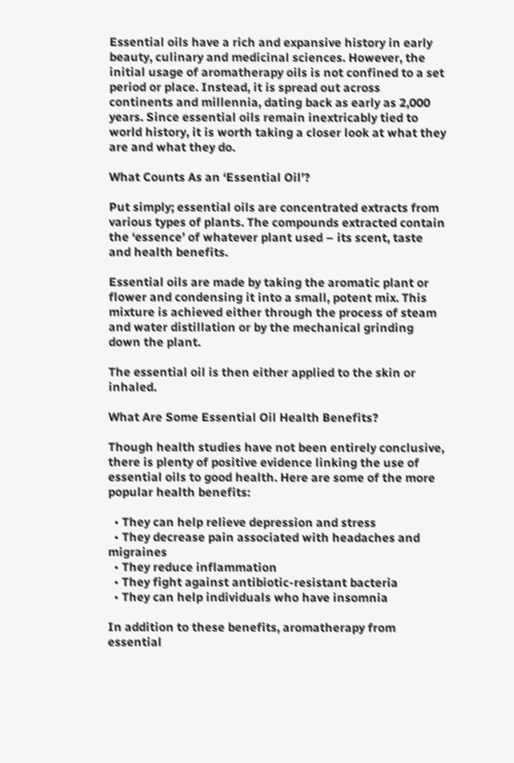Essential oils have a rich and expansive history in early beauty, culinary and medicinal sciences. However, the initial usage of aromatherapy oils is not confined to a set period or place. Instead, it is spread out across continents and millennia, dating back as early as 2,000 years. Since essential oils remain inextricably tied to world history, it is worth taking a closer look at what they are and what they do.

What Counts As an ‘Essential Oil’?

Put simply; essential oils are concentrated extracts from various types of plants. The compounds extracted contain the ‘essence’ of whatever plant used – its scent, taste and health benefits.

Essential oils are made by taking the aromatic plant or flower and condensing it into a small, potent mix. This mixture is achieved either through the process of steam and water distillation or by the mechanical grinding down the plant.

The essential oil is then either applied to the skin or inhaled.

What Are Some Essential Oil Health Benefits?

Though health studies have not been entirely conclusive, there is plenty of positive evidence linking the use of essential oils to good health. Here are some of the more popular health benefits:

  • They can help relieve depression and stress
  • They decrease pain associated with headaches and migraines
  • They reduce inflammation
  • They fight against antibiotic-resistant bacteria
  • They can help individuals who have insomnia

In addition to these benefits, aromatherapy from essential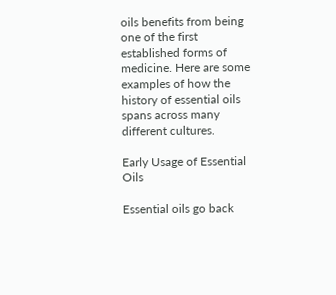oils benefits from being one of the first established forms of medicine. Here are some examples of how the history of essential oils spans across many different cultures.

Early Usage of Essential Oils

Essential oils go back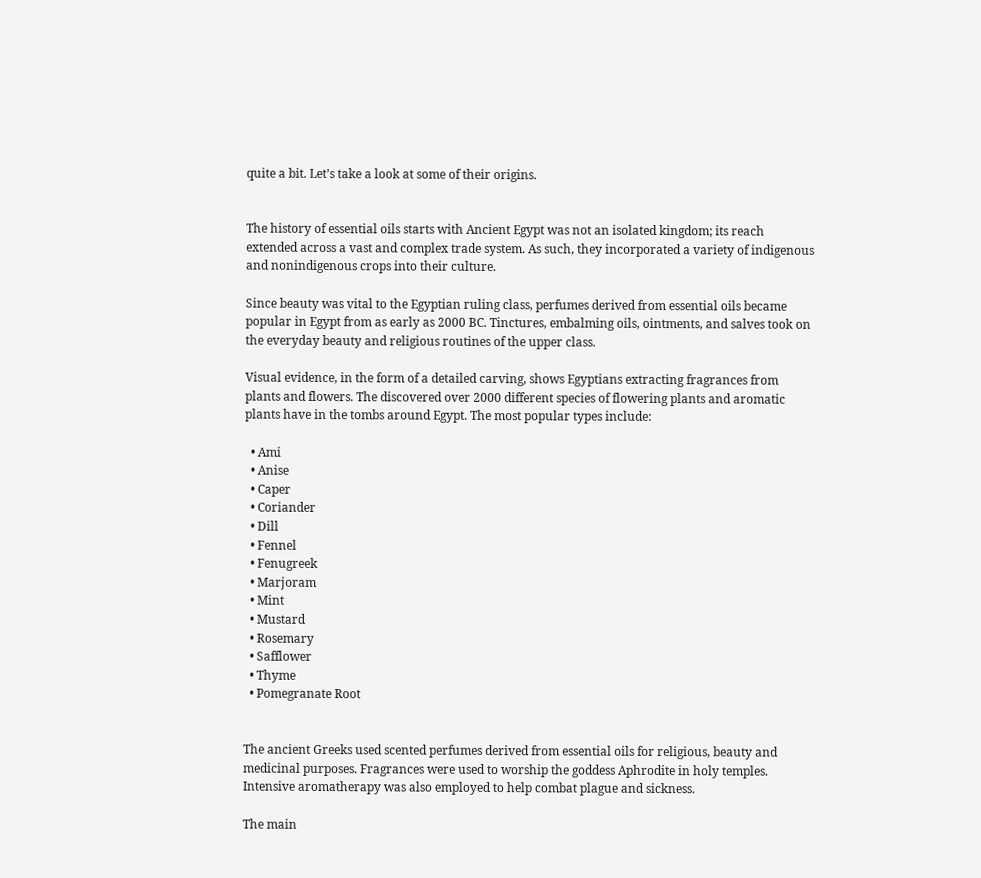quite a bit. Let’s take a look at some of their origins.


The history of essential oils starts with Ancient Egypt was not an isolated kingdom; its reach extended across a vast and complex trade system. As such, they incorporated a variety of indigenous and nonindigenous crops into their culture.

Since beauty was vital to the Egyptian ruling class, perfumes derived from essential oils became popular in Egypt from as early as 2000 BC. Tinctures, embalming oils, ointments, and salves took on the everyday beauty and religious routines of the upper class.

Visual evidence, in the form of a detailed carving, shows Egyptians extracting fragrances from plants and flowers. The discovered over 2000 different species of flowering plants and aromatic plants have in the tombs around Egypt. The most popular types include:

  • Ami
  • Anise
  • Caper
  • Coriander
  • Dill
  • Fennel
  • Fenugreek
  • Marjoram
  • Mint
  • Mustard
  • Rosemary
  • Safflower
  • Thyme
  • Pomegranate Root


The ancient Greeks used scented perfumes derived from essential oils for religious, beauty and medicinal purposes. Fragrances were used to worship the goddess Aphrodite in holy temples. Intensive aromatherapy was also employed to help combat plague and sickness.

The main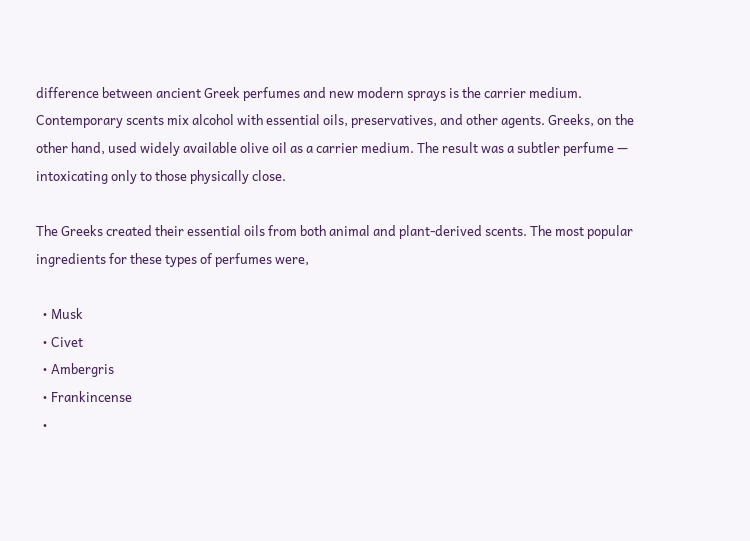difference between ancient Greek perfumes and new modern sprays is the carrier medium. Contemporary scents mix alcohol with essential oils, preservatives, and other agents. Greeks, on the other hand, used widely available olive oil as a carrier medium. The result was a subtler perfume — intoxicating only to those physically close.

The Greeks created their essential oils from both animal and plant-derived scents. The most popular ingredients for these types of perfumes were,

  • Musk
  • Civet
  • Ambergris
  • Frankincense
  •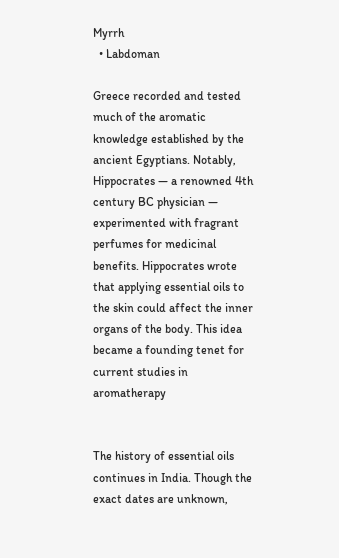Myrrh
  • Labdoman

Greece recorded and tested much of the aromatic knowledge established by the ancient Egyptians. Notably, Hippocrates — a renowned 4th century BC physician — experimented with fragrant perfumes for medicinal benefits. Hippocrates wrote that applying essential oils to the skin could affect the inner organs of the body. This idea became a founding tenet for current studies in aromatherapy


The history of essential oils continues in India. Though the exact dates are unknown,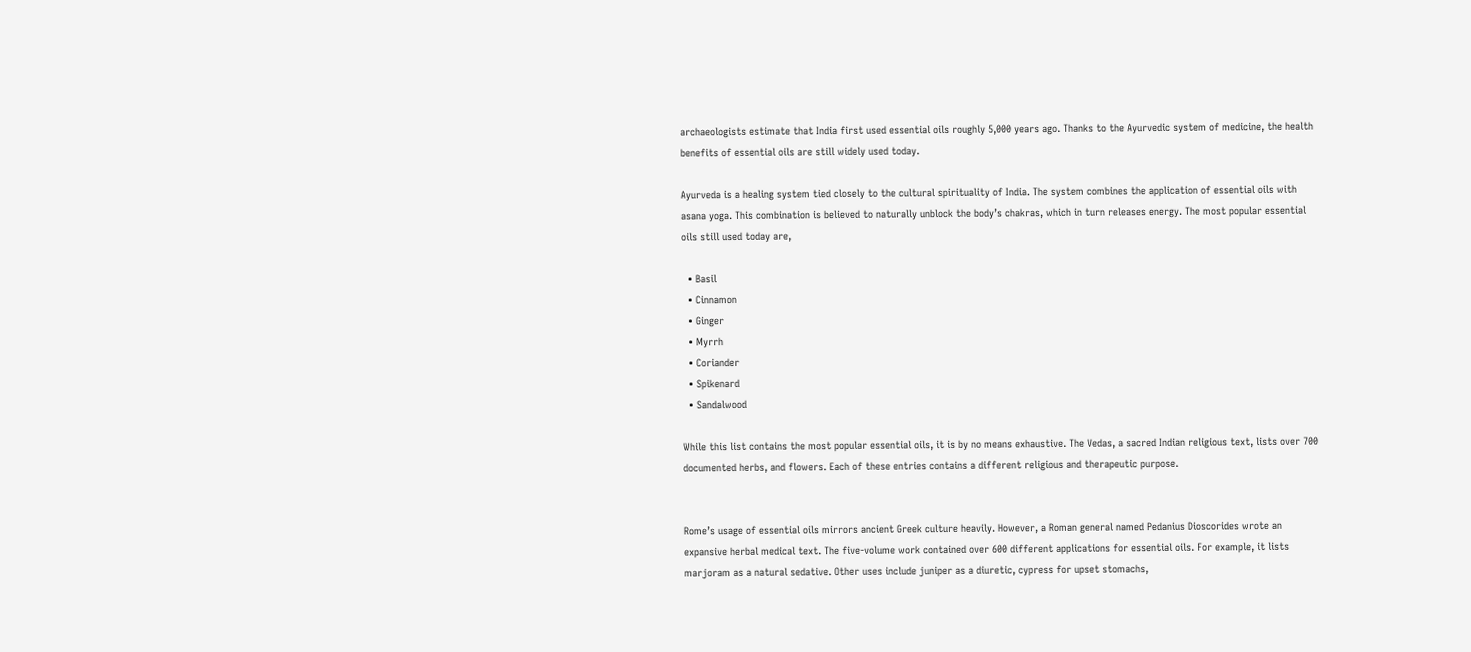archaeologists estimate that India first used essential oils roughly 5,000 years ago. Thanks to the Ayurvedic system of medicine, the health benefits of essential oils are still widely used today.

Ayurveda is a healing system tied closely to the cultural spirituality of India. The system combines the application of essential oils with asana yoga. This combination is believed to naturally unblock the body’s chakras, which in turn releases energy. The most popular essential oils still used today are,

  • Basil
  • Cinnamon
  • Ginger
  • Myrrh
  • Coriander
  • Spikenard
  • Sandalwood

While this list contains the most popular essential oils, it is by no means exhaustive. The Vedas, a sacred Indian religious text, lists over 700 documented herbs, and flowers. Each of these entries contains a different religious and therapeutic purpose.


Rome’s usage of essential oils mirrors ancient Greek culture heavily. However, a Roman general named Pedanius Dioscorides wrote an expansive herbal medical text. The five-volume work contained over 600 different applications for essential oils. For example, it lists marjoram as a natural sedative. Other uses include juniper as a diuretic, cypress for upset stomachs,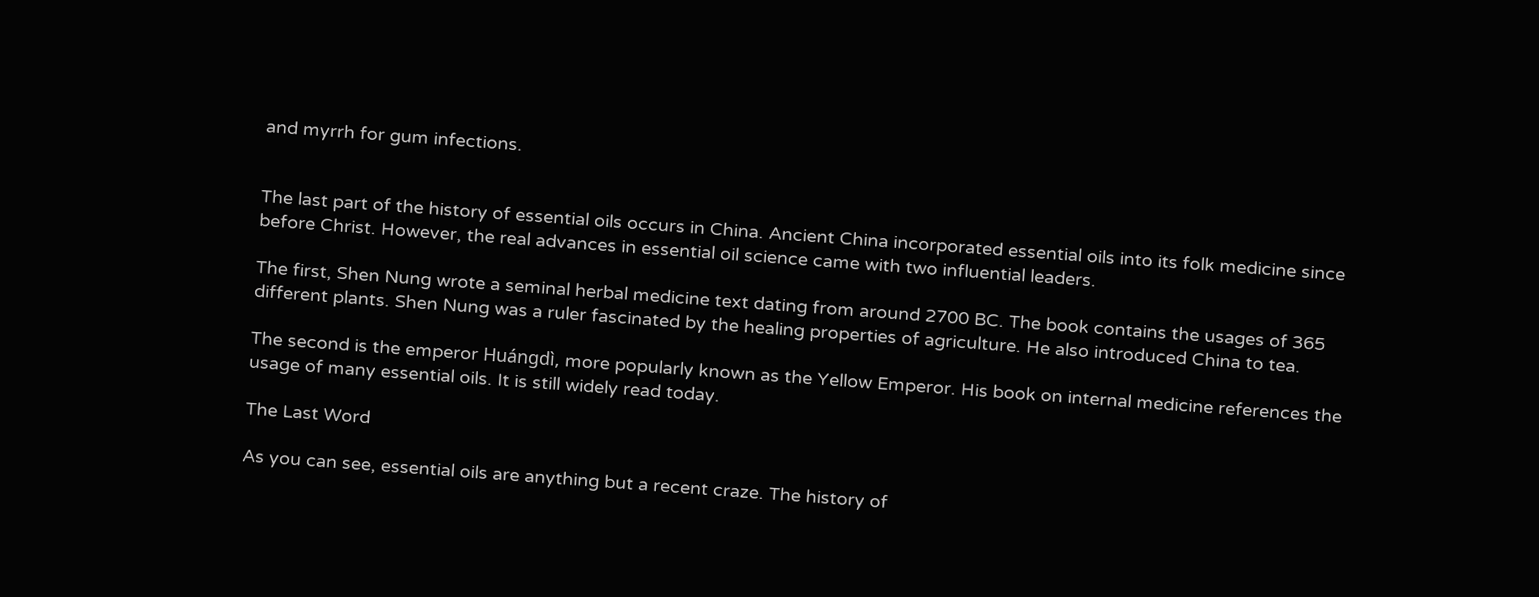and myrrh for gum infections.


The last part of the history of essential oils occurs in China. Ancient China incorporated essential oils into its folk medicine since before Christ. However, the real advances in essential oil science came with two influential leaders.

The first, Shen Nung wrote a seminal herbal medicine text dating from around 2700 BC. The book contains the usages of 365 different plants. Shen Nung was a ruler fascinated by the healing properties of agriculture. He also introduced China to tea.

The second is the emperor Huángdì, more popularly known as the Yellow Emperor. His book on internal medicine references the usage of many essential oils. It is still widely read today.

The Last Word

As you can see, essential oils are anything but a recent craze. The history of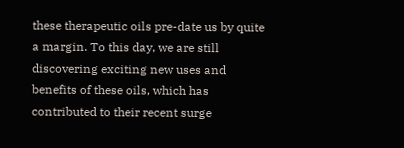these therapeutic oils pre-date us by quite a margin. To this day, we are still discovering exciting new uses and benefits of these oils, which has contributed to their recent surge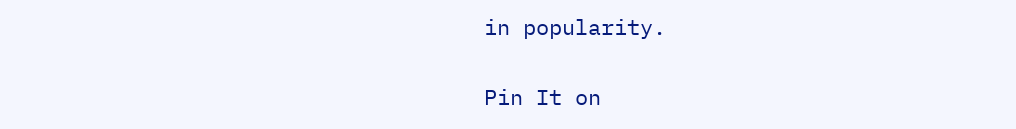in popularity.

Pin It on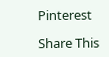Pinterest

Share This